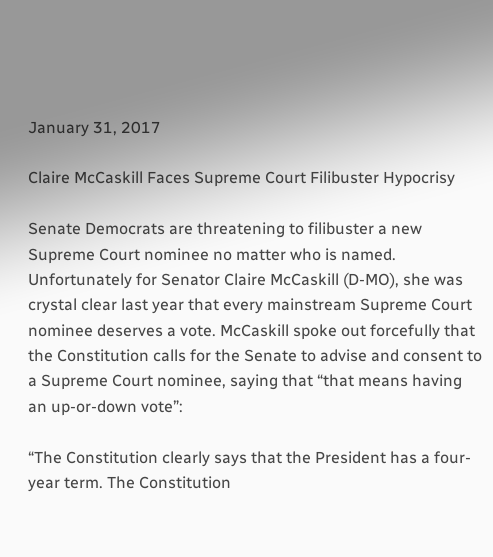January 31, 2017

Claire McCaskill Faces Supreme Court Filibuster Hypocrisy

Senate Democrats are threatening to filibuster a new Supreme Court nominee no matter who is named. Unfortunately for Senator Claire McCaskill (D-MO), she was crystal clear last year that every mainstream Supreme Court nominee deserves a vote. McCaskill spoke out forcefully that the Constitution calls for the Senate to advise and consent to a Supreme Court nominee, saying that “that means having an up-or-down vote”:

“The Constitution clearly says that the President has a four-year term. The Constitution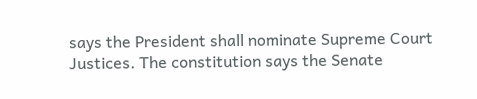says the President shall nominate Supreme Court Justices. The constitution says the Senate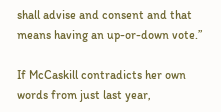shall advise and consent and that means having an up-or-down vote.”

If McCaskill contradicts her own words from just last year,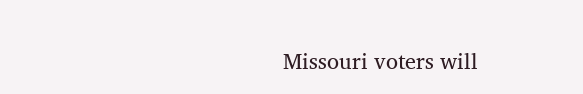Missouri voters will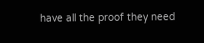have all the proof they need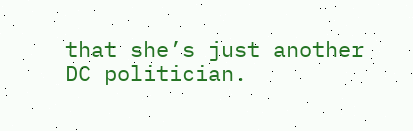that she’s just another DC politician.